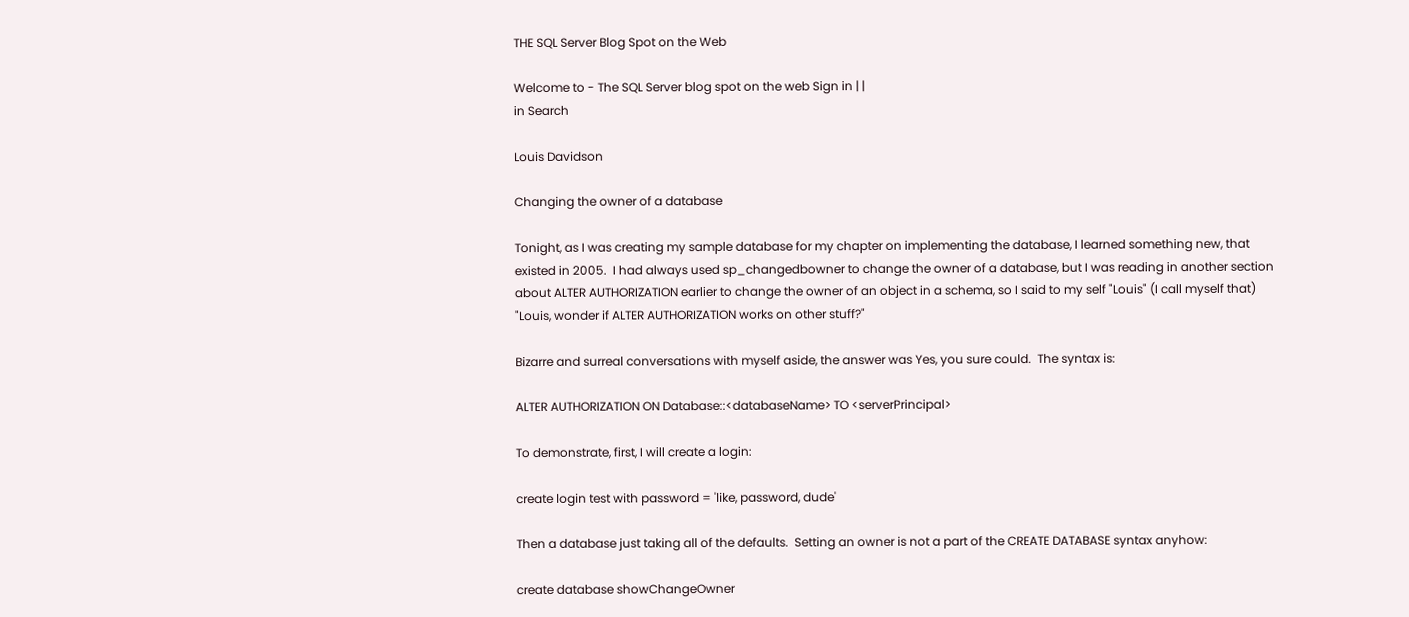THE SQL Server Blog Spot on the Web

Welcome to - The SQL Server blog spot on the web Sign in | |
in Search

Louis Davidson

Changing the owner of a database

Tonight, as I was creating my sample database for my chapter on implementing the database, I learned something new, that existed in 2005.  I had always used sp_changedbowner to change the owner of a database, but I was reading in another section about ALTER AUTHORIZATION earlier to change the owner of an object in a schema, so I said to my self "Louis" (I call myself that) "Louis, wonder if ALTER AUTHORIZATION works on other stuff?"

Bizarre and surreal conversations with myself aside, the answer was Yes, you sure could.  The syntax is:

ALTER AUTHORIZATION ON Database::<databaseName> TO <serverPrincipal>

To demonstrate, first, I will create a login:

create login test with password = 'like, password, dude'

Then a database just taking all of the defaults.  Setting an owner is not a part of the CREATE DATABASE syntax anyhow:

create database showChangeOwner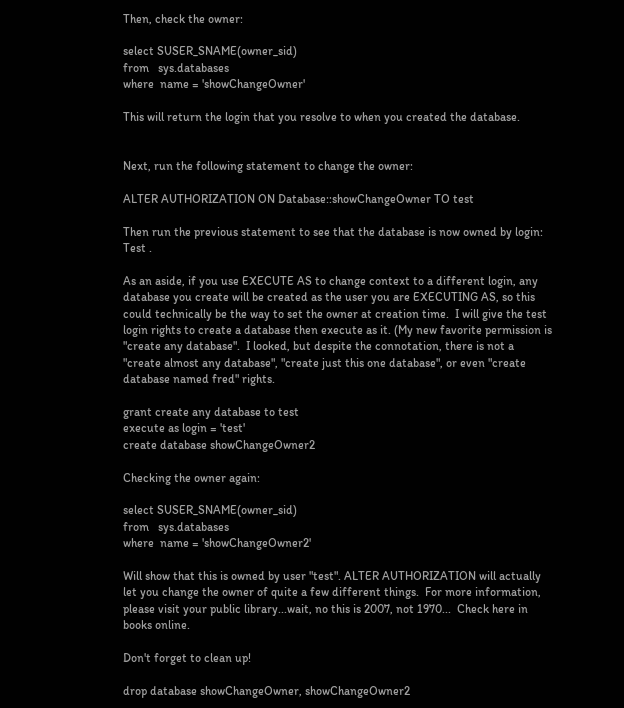Then, check the owner:

select SUSER_SNAME(owner_sid)
from   sys.databases
where  name = 'showChangeOwner'

This will return the login that you resolve to when you created the database.


Next, run the following statement to change the owner:

ALTER AUTHORIZATION ON Database::showChangeOwner TO test

Then run the previous statement to see that the database is now owned by login: Test .

As an aside, if you use EXECUTE AS to change context to a different login, any database you create will be created as the user you are EXECUTING AS, so this could technically be the way to set the owner at creation time.  I will give the test login rights to create a database then execute as it. (My new favorite permission is "create any database".  I looked, but despite the connotation, there is not a "create almost any database", "create just this one database", or even "create database named fred" rights.

grant create any database to test
execute as login = 'test'
create database showChangeOwner2

Checking the owner again:

select SUSER_SNAME(owner_sid)
from   sys.databases
where  name = 'showChangeOwner2'

Will show that this is owned by user "test". ALTER AUTHORIZATION will actually let you change the owner of quite a few different things.  For more information, please visit your public library...wait, no this is 2007, not 1970...  Check here in books online.

Don't forget to clean up!

drop database showChangeOwner, showChangeOwner2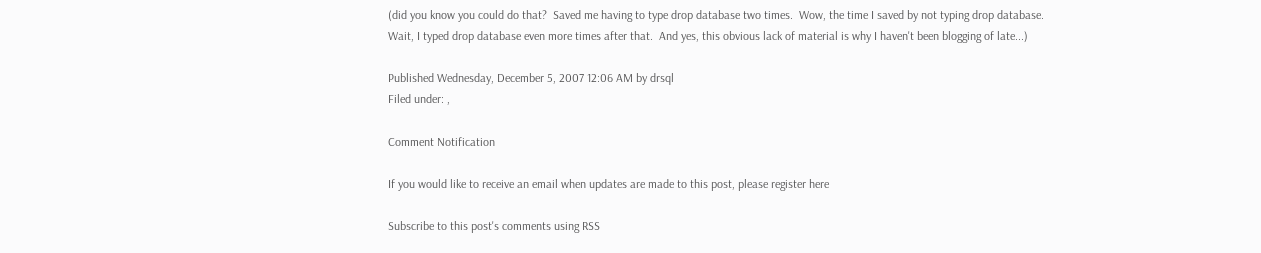(did you know you could do that?  Saved me having to type drop database two times.  Wow, the time I saved by not typing drop database.  Wait, I typed drop database even more times after that.  And yes, this obvious lack of material is why I haven't been blogging of late...)

Published Wednesday, December 5, 2007 12:06 AM by drsql
Filed under: ,

Comment Notification

If you would like to receive an email when updates are made to this post, please register here

Subscribe to this post's comments using RSS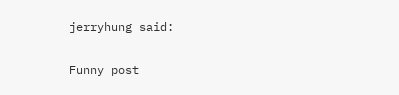jerryhung said:

Funny post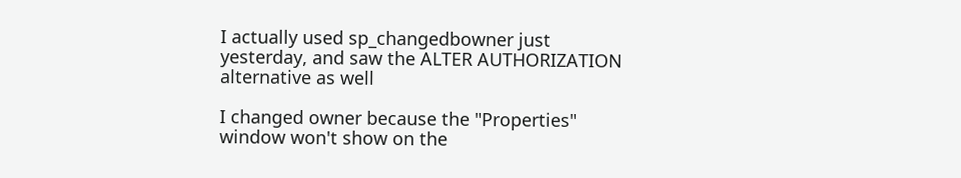I actually used sp_changedbowner just yesterday, and saw the ALTER AUTHORIZATION alternative as well

I changed owner because the "Properties" window won't show on the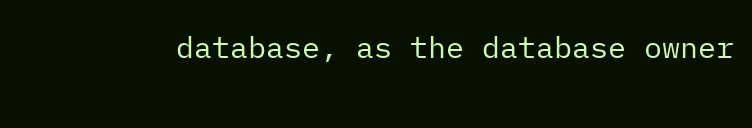database, as the database owner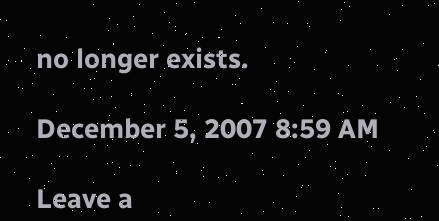no longer exists.

December 5, 2007 8:59 AM

Leave a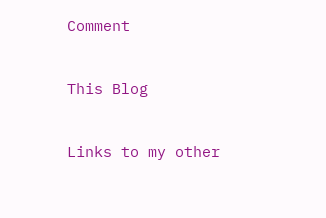Comment


This Blog


Links to my other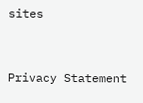sites


Privacy Statement